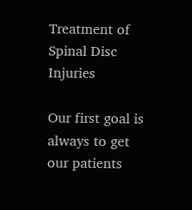Treatment of Spinal Disc Injuries

Our first goal is always to get our patients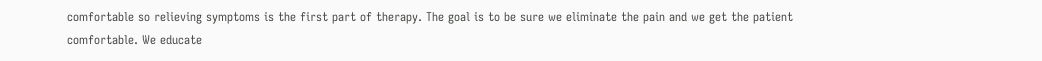comfortable so relieving symptoms is the first part of therapy. The goal is to be sure we eliminate the pain and we get the patient comfortable. We educate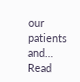our patients and…
Read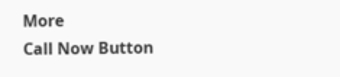More
Call Now Button